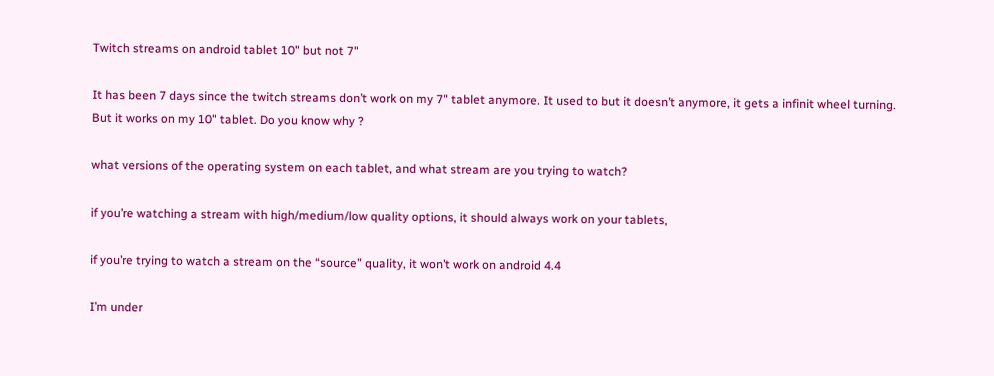Twitch streams on android tablet 10" but not 7"

It has been 7 days since the twitch streams don’t work on my 7" tablet anymore. It used to but it doesn’t anymore, it gets a infinit wheel turning.
But it works on my 10" tablet. Do you know why ?

what versions of the operating system on each tablet, and what stream are you trying to watch?

if you’re watching a stream with high/medium/low quality options, it should always work on your tablets,

if you’re trying to watch a stream on the “source” quality, it won’t work on android 4.4

I’m under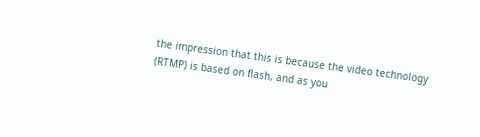the impression that this is because the video technology (RTMP) is based on flash, and as you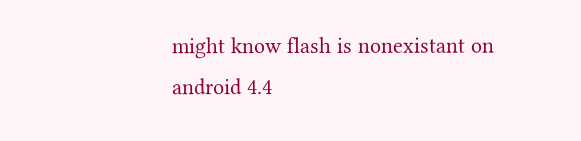might know flash is nonexistant on android 4.4